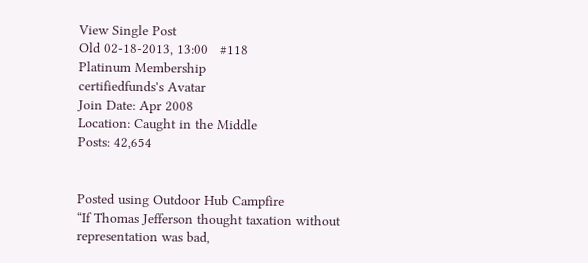View Single Post
Old 02-18-2013, 13:00   #118
Platinum Membership
certifiedfunds's Avatar
Join Date: Apr 2008
Location: Caught in the Middle
Posts: 42,654


Posted using Outdoor Hub Campfire
“If Thomas Jefferson thought taxation without representation was bad,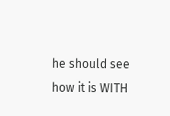he should see how it is WITH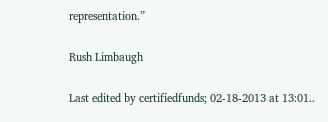representation.”

Rush Limbaugh

Last edited by certifiedfunds; 02-18-2013 at 13:01..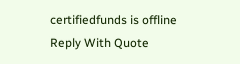certifiedfunds is offline   Reply With Quote